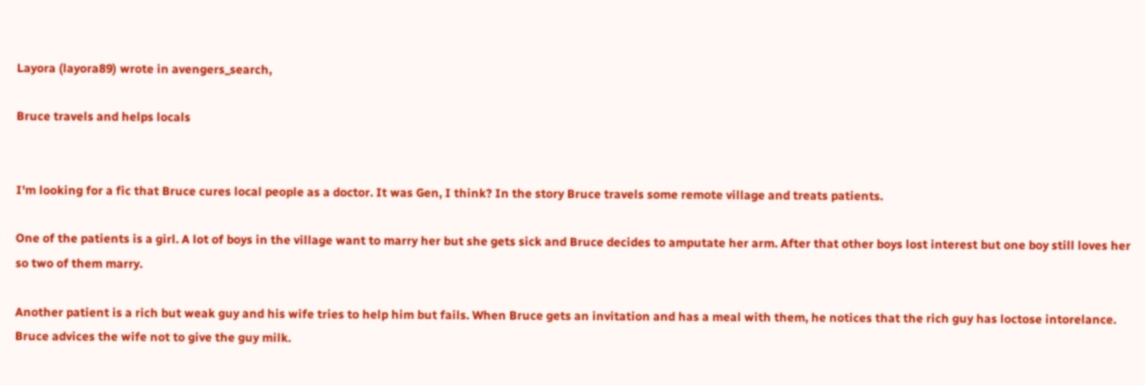Layora (layora89) wrote in avengers_search,

Bruce travels and helps locals


I'm looking for a fic that Bruce cures local people as a doctor. It was Gen, I think? In the story Bruce travels some remote village and treats patients.

One of the patients is a girl. A lot of boys in the village want to marry her but she gets sick and Bruce decides to amputate her arm. After that other boys lost interest but one boy still loves her so two of them marry.

Another patient is a rich but weak guy and his wife tries to help him but fails. When Bruce gets an invitation and has a meal with them, he notices that the rich guy has loctose intorelance. Bruce advices the wife not to give the guy milk.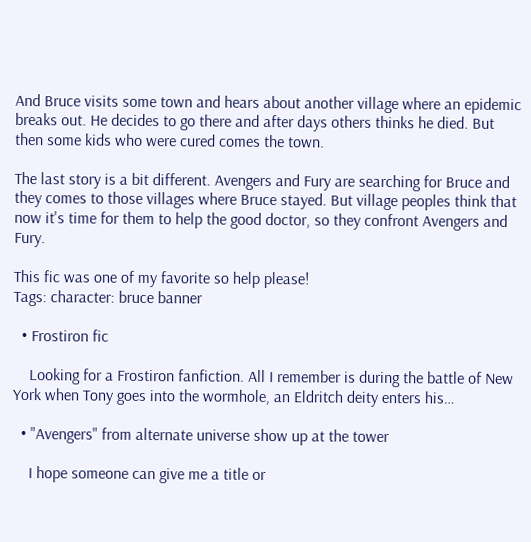And Bruce visits some town and hears about another village where an epidemic breaks out. He decides to go there and after days others thinks he died. But then some kids who were cured comes the town.

The last story is a bit different. Avengers and Fury are searching for Bruce and they comes to those villages where Bruce stayed. But village peoples think that now it's time for them to help the good doctor, so they confront Avengers and Fury.

This fic was one of my favorite so help please!
Tags: character: bruce banner

  • Frostiron fic

    Looking for a Frostiron fanfiction. All I remember is during the battle of New York when Tony goes into the wormhole, an Eldritch deity enters his…

  • "Avengers" from alternate universe show up at the tower

    I hope someone can give me a title or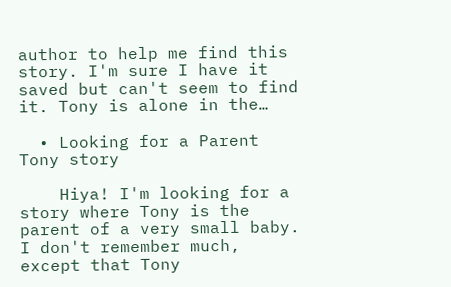author to help me find this story. I'm sure I have it saved but can't seem to find it. Tony is alone in the…

  • Looking for a Parent Tony story

    Hiya! I'm looking for a story where Tony is the parent of a very small baby. I don't remember much, except that Tony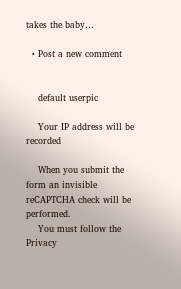takes the baby…

  • Post a new comment


    default userpic

    Your IP address will be recorded

    When you submit the form an invisible reCAPTCHA check will be performed.
    You must follow the Privacy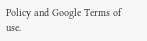Policy and Google Terms of use.